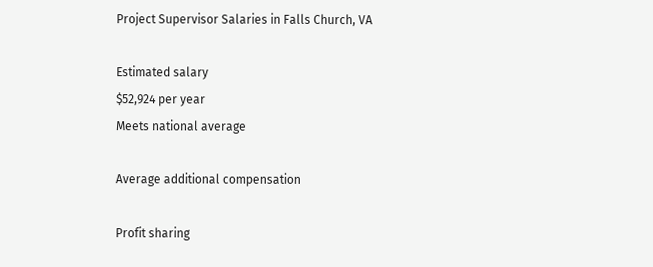Project Supervisor Salaries in Falls Church, VA

Estimated salary
$52,924 per year
Meets national average

Average additional compensation

Profit sharing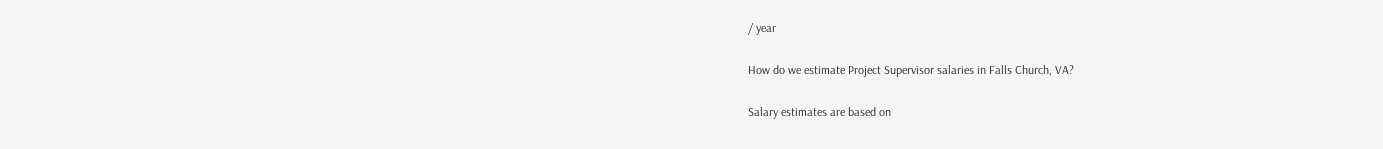/ year

How do we estimate Project Supervisor salaries in Falls Church, VA?

Salary estimates are based on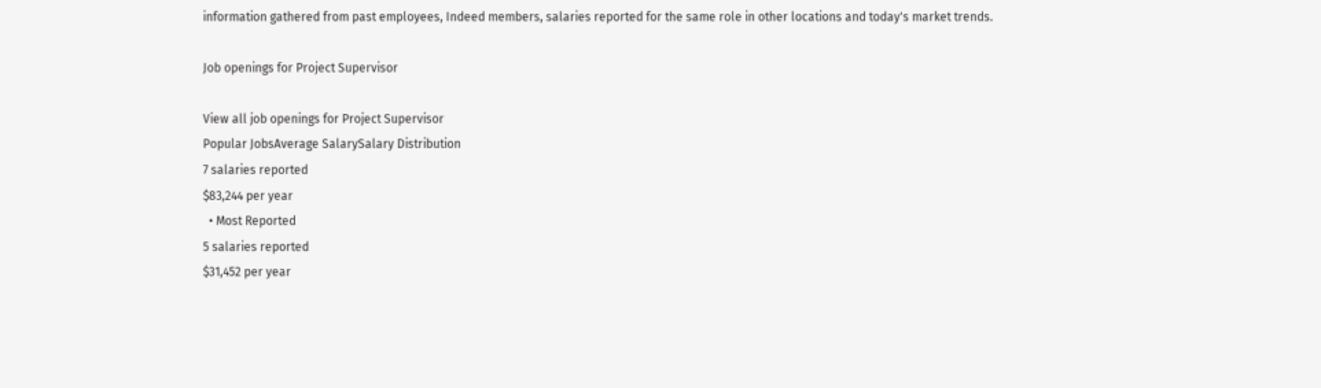information gathered from past employees, Indeed members, salaries reported for the same role in other locations and today's market trends.

Job openings for Project Supervisor

View all job openings for Project Supervisor
Popular JobsAverage SalarySalary Distribution
7 salaries reported
$83,244 per year
  • Most Reported
5 salaries reported
$31,452 per year